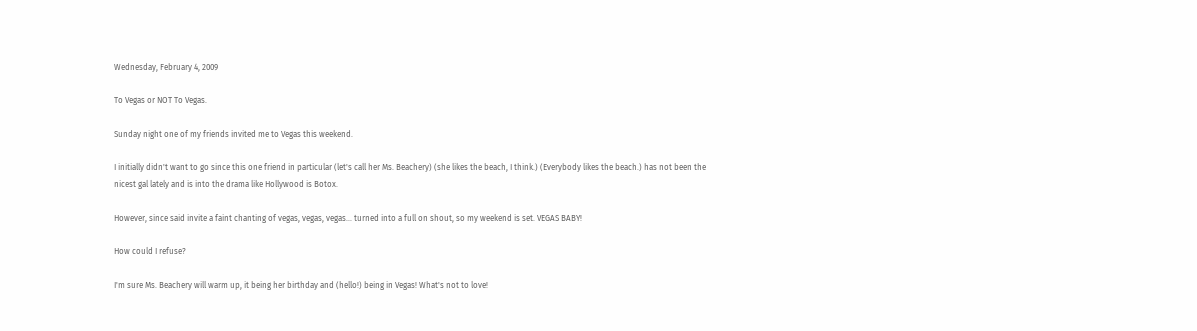Wednesday, February 4, 2009

To Vegas or NOT To Vegas.

Sunday night one of my friends invited me to Vegas this weekend.

I initially didn't want to go since this one friend in particular (let's call her Ms. Beachery) (she likes the beach, I think.) (Everybody likes the beach.) has not been the nicest gal lately and is into the drama like Hollywood is Botox.

However, since said invite a faint chanting of vegas, vegas, vegas... turned into a full on shout, so my weekend is set. VEGAS BABY!

How could I refuse?

I'm sure Ms. Beachery will warm up, it being her birthday and (hello!) being in Vegas! What's not to love!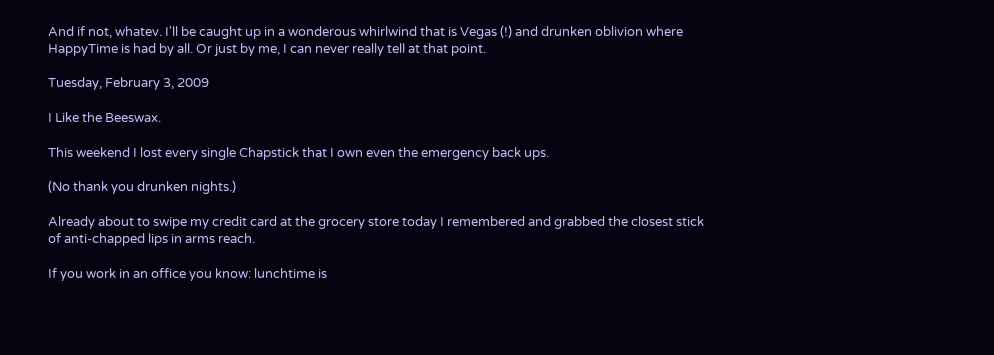And if not, whatev. I'll be caught up in a wonderous whirlwind that is Vegas (!) and drunken oblivion where HappyTime is had by all. Or just by me, I can never really tell at that point.

Tuesday, February 3, 2009

I Like the Beeswax.

This weekend I lost every single Chapstick that I own even the emergency back ups.

(No thank you drunken nights.)

Already about to swipe my credit card at the grocery store today I remembered and grabbed the closest stick of anti-chapped lips in arms reach.

If you work in an office you know: lunchtime is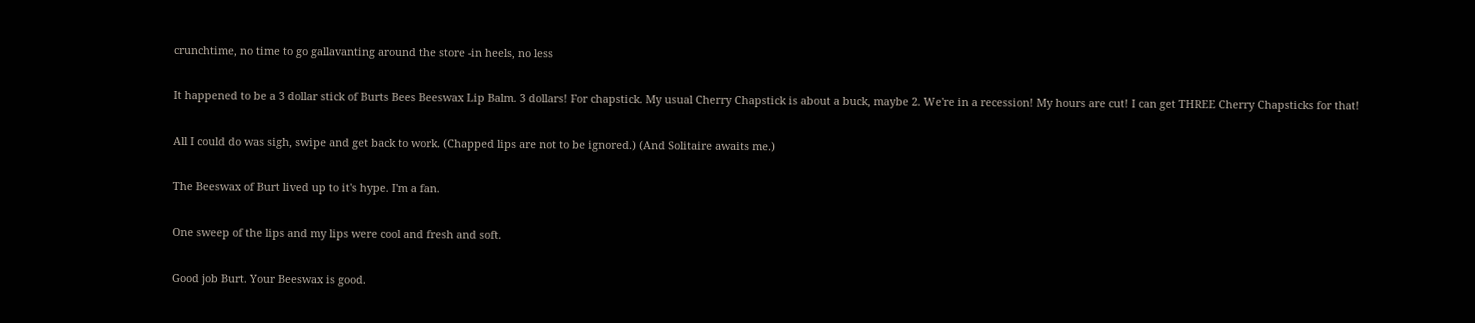crunchtime, no time to go gallavanting around the store -in heels, no less

It happened to be a 3 dollar stick of Burts Bees Beeswax Lip Balm. 3 dollars! For chapstick. My usual Cherry Chapstick is about a buck, maybe 2. We're in a recession! My hours are cut! I can get THREE Cherry Chapsticks for that!

All I could do was sigh, swipe and get back to work. (Chapped lips are not to be ignored.) (And Solitaire awaits me.)

The Beeswax of Burt lived up to it's hype. I'm a fan.

One sweep of the lips and my lips were cool and fresh and soft.

Good job Burt. Your Beeswax is good.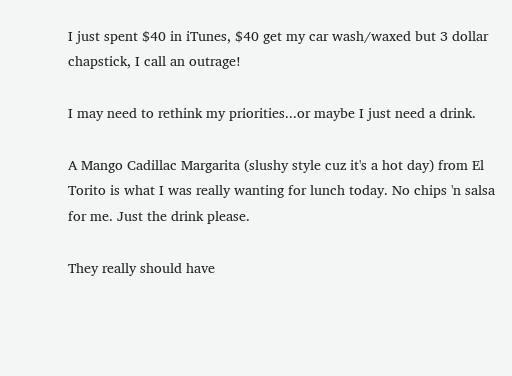I just spent $40 in iTunes, $40 get my car wash/waxed but 3 dollar chapstick, I call an outrage!

I may need to rethink my priorities...or maybe I just need a drink.

A Mango Cadillac Margarita (slushy style cuz it's a hot day) from El Torito is what I was really wanting for lunch today. No chips 'n salsa for me. Just the drink please.

They really should have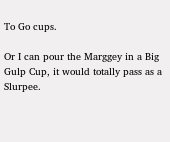To Go cups.

Or I can pour the Marggey in a Big Gulp Cup, it would totally pass as a Slurpee.